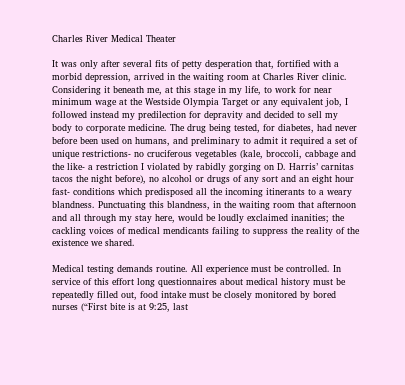Charles River Medical Theater

It was only after several fits of petty desperation that, fortified with a morbid depression, arrived in the waiting room at Charles River clinic. Considering it beneath me, at this stage in my life, to work for near minimum wage at the Westside Olympia Target or any equivalent job, I followed instead my predilection for depravity and decided to sell my body to corporate medicine. The drug being tested, for diabetes, had never before been used on humans, and preliminary to admit it required a set of unique restrictions- no cruciferous vegetables (kale, broccoli, cabbage and the like- a restriction I violated by rabidly gorging on D. Harris’ carnitas tacos the night before), no alcohol or drugs of any sort and an eight hour fast- conditions which predisposed all the incoming itinerants to a weary blandness. Punctuating this blandness, in the waiting room that afternoon and all through my stay here, would be loudly exclaimed inanities; the cackling voices of medical mendicants failing to suppress the reality of the existence we shared.

Medical testing demands routine. All experience must be controlled. In service of this effort long questionnaires about medical history must be repeatedly filled out, food intake must be closely monitored by bored nurses (“First bite is at 9:25, last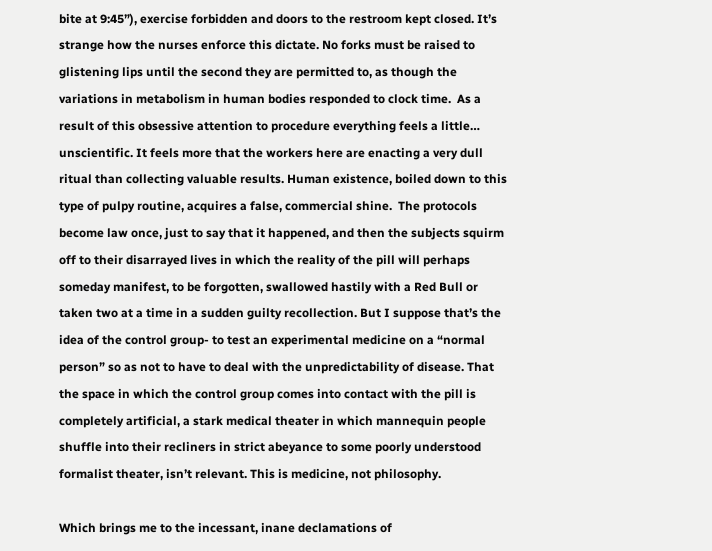bite at 9:45”), exercise forbidden and doors to the restroom kept closed. It’s strange how the nurses enforce this dictate. No forks must be raised to glistening lips until the second they are permitted to, as though the variations in metabolism in human bodies responded to clock time.  As a result of this obsessive attention to procedure everything feels a little… unscientific. It feels more that the workers here are enacting a very dull ritual than collecting valuable results. Human existence, boiled down to this type of pulpy routine, acquires a false, commercial shine.  The protocols become law once, just to say that it happened, and then the subjects squirm off to their disarrayed lives in which the reality of the pill will perhaps someday manifest, to be forgotten, swallowed hastily with a Red Bull or taken two at a time in a sudden guilty recollection. But I suppose that’s the idea of the control group- to test an experimental medicine on a “normal person” so as not to have to deal with the unpredictability of disease. That the space in which the control group comes into contact with the pill is completely artificial, a stark medical theater in which mannequin people shuffle into their recliners in strict abeyance to some poorly understood formalist theater, isn’t relevant. This is medicine, not philosophy.

Which brings me to the incessant, inane declamations of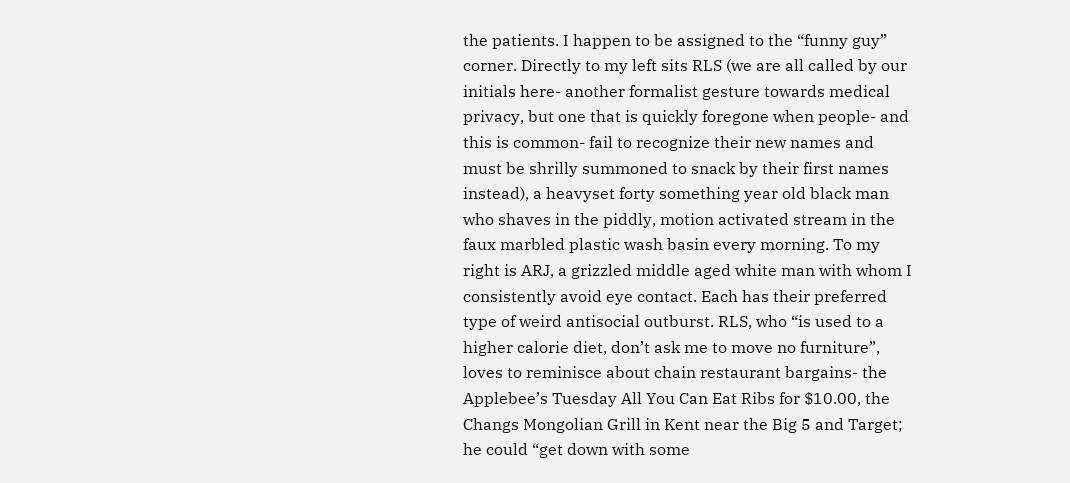the patients. I happen to be assigned to the “funny guy” corner. Directly to my left sits RLS (we are all called by our initials here- another formalist gesture towards medical privacy, but one that is quickly foregone when people- and this is common- fail to recognize their new names and must be shrilly summoned to snack by their first names instead), a heavyset forty something year old black man who shaves in the piddly, motion activated stream in the faux marbled plastic wash basin every morning. To my right is ARJ, a grizzled middle aged white man with whom I consistently avoid eye contact. Each has their preferred type of weird antisocial outburst. RLS, who “is used to a higher calorie diet, don’t ask me to move no furniture”, loves to reminisce about chain restaurant bargains- the Applebee’s Tuesday All You Can Eat Ribs for $10.00, the Changs Mongolian Grill in Kent near the Big 5 and Target; he could “get down with some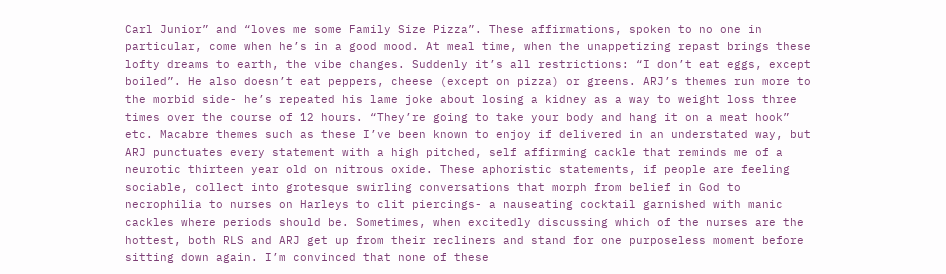Carl Junior” and “loves me some Family Size Pizza”. These affirmations, spoken to no one in particular, come when he’s in a good mood. At meal time, when the unappetizing repast brings these lofty dreams to earth, the vibe changes. Suddenly it’s all restrictions: “I don’t eat eggs, except boiled”. He also doesn’t eat peppers, cheese (except on pizza) or greens. ARJ’s themes run more to the morbid side- he’s repeated his lame joke about losing a kidney as a way to weight loss three times over the course of 12 hours. “They’re going to take your body and hang it on a meat hook” etc. Macabre themes such as these I’ve been known to enjoy if delivered in an understated way, but ARJ punctuates every statement with a high pitched, self affirming cackle that reminds me of a neurotic thirteen year old on nitrous oxide. These aphoristic statements, if people are feeling sociable, collect into grotesque swirling conversations that morph from belief in God to necrophilia to nurses on Harleys to clit piercings- a nauseating cocktail garnished with manic cackles where periods should be. Sometimes, when excitedly discussing which of the nurses are the hottest, both RLS and ARJ get up from their recliners and stand for one purposeless moment before sitting down again. I’m convinced that none of these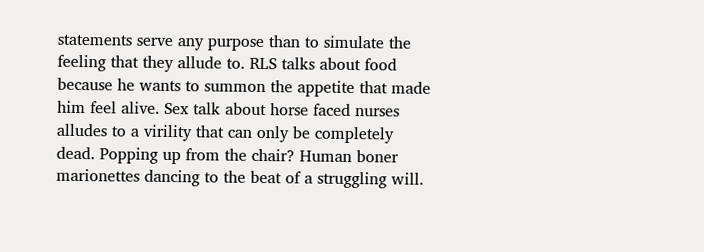statements serve any purpose than to simulate the feeling that they allude to. RLS talks about food because he wants to summon the appetite that made him feel alive. Sex talk about horse faced nurses alludes to a virility that can only be completely dead. Popping up from the chair? Human boner marionettes dancing to the beat of a struggling will.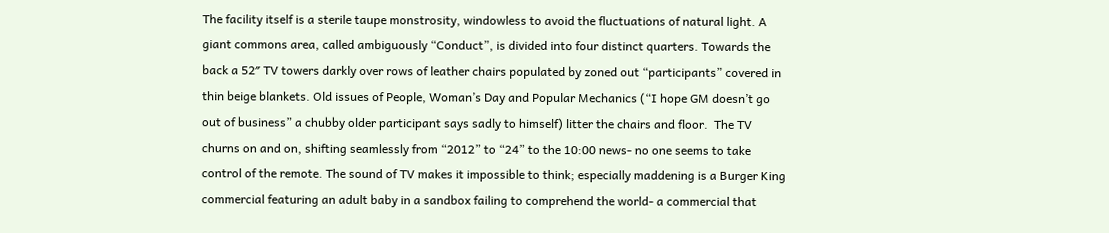The facility itself is a sterile taupe monstrosity, windowless to avoid the fluctuations of natural light. A giant commons area, called ambiguously “Conduct”, is divided into four distinct quarters. Towards the back a 52″ TV towers darkly over rows of leather chairs populated by zoned out “participants” covered in thin beige blankets. Old issues of People, Woman’s Day and Popular Mechanics (“I hope GM doesn’t go out of business” a chubby older participant says sadly to himself) litter the chairs and floor.  The TV churns on and on, shifting seamlessly from “2012” to “24” to the 10:00 news- no one seems to take control of the remote. The sound of TV makes it impossible to think; especially maddening is a Burger King commercial featuring an adult baby in a sandbox failing to comprehend the world- a commercial that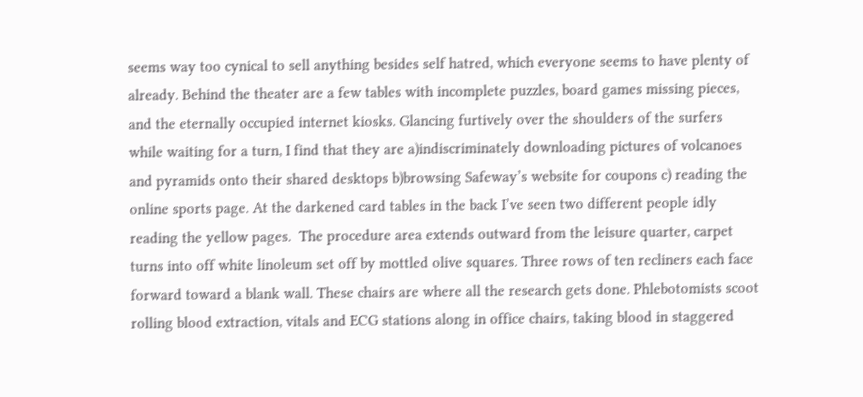seems way too cynical to sell anything besides self hatred, which everyone seems to have plenty of already. Behind the theater are a few tables with incomplete puzzles, board games missing pieces, and the eternally occupied internet kiosks. Glancing furtively over the shoulders of the surfers while waiting for a turn, I find that they are a)indiscriminately downloading pictures of volcanoes and pyramids onto their shared desktops b)browsing Safeway’s website for coupons c) reading the online sports page. At the darkened card tables in the back I’ve seen two different people idly reading the yellow pages.  The procedure area extends outward from the leisure quarter, carpet turns into off white linoleum set off by mottled olive squares. Three rows of ten recliners each face forward toward a blank wall. These chairs are where all the research gets done. Phlebotomists scoot rolling blood extraction, vitals and ECG stations along in office chairs, taking blood in staggered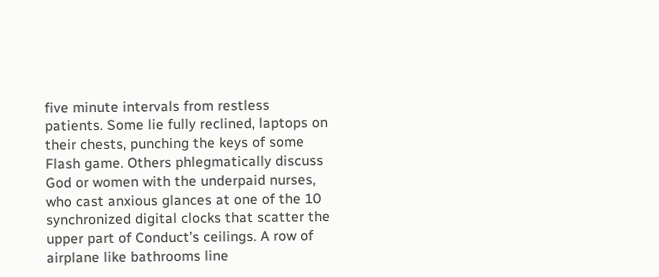five minute intervals from restless patients. Some lie fully reclined, laptops on their chests, punching the keys of some Flash game. Others phlegmatically discuss God or women with the underpaid nurses, who cast anxious glances at one of the 10 synchronized digital clocks that scatter the upper part of Conduct’s ceilings. A row of airplane like bathrooms line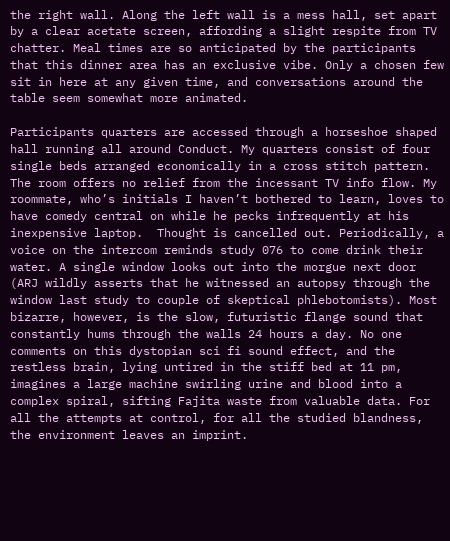the right wall. Along the left wall is a mess hall, set apart by a clear acetate screen, affording a slight respite from TV chatter. Meal times are so anticipated by the participants that this dinner area has an exclusive vibe. Only a chosen few sit in here at any given time, and conversations around the table seem somewhat more animated.

Participants quarters are accessed through a horseshoe shaped hall running all around Conduct. My quarters consist of four single beds arranged economically in a cross stitch pattern. The room offers no relief from the incessant TV info flow. My roommate, who’s initials I haven’t bothered to learn, loves to have comedy central on while he pecks infrequently at his inexpensive laptop.  Thought is cancelled out. Periodically, a voice on the intercom reminds study 076 to come drink their water. A single window looks out into the morgue next door (ARJ wildly asserts that he witnessed an autopsy through the window last study to couple of skeptical phlebotomists). Most bizarre, however, is the slow, futuristic flange sound that constantly hums through the walls 24 hours a day. No one comments on this dystopian sci fi sound effect, and the restless brain, lying untired in the stiff bed at 11 pm, imagines a large machine swirling urine and blood into a complex spiral, sifting Fajita waste from valuable data. For all the attempts at control, for all the studied blandness, the environment leaves an imprint.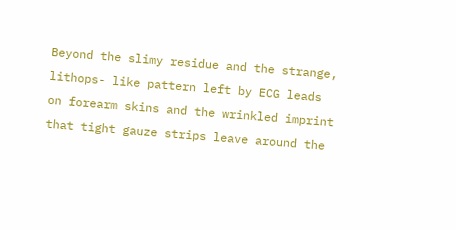Beyond the slimy residue and the strange, lithops- like pattern left by ECG leads on forearm skins and the wrinkled imprint that tight gauze strips leave around the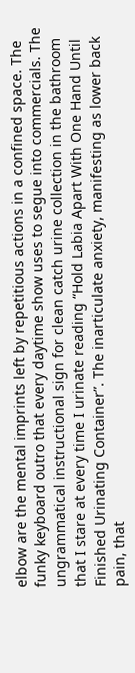elbow are the mental imprints left by repetitious actions in a confined space. The funky keyboard outro that every daytime show uses to segue into commercials. The ungrammatical instructional sign for clean catch urine collection in the bathroom that I stare at every time I urinate reading “Hold Labia Apart With One Hand Until Finished Urinating Container”. The inarticulate anxiety, manifesting as lower back pain, that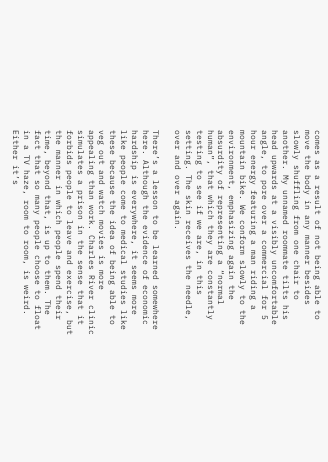comes as a result of not being able to move the body in any manner besides slowly shuffling from one chair to another. My unnamed roommate tilts his head upwards at a visibly uncomfortable angle, to pore over a commercial for 5 hour energy featuring a man riding a mountain bike. We conform slowly to the environment, emphasizing again the absurdity of representing a “normal human”, that which they are constantly testing to see if we are, in this setting. The skin receives the needle, over and over again.

There’s a lesson to be learned somewhere here. Although the evidence of economic hardship is everywhere, it seems more like people come to medical studies like these because the idea of being able to veg out and watch movies is more appealing than work. Charles River clinic simulates a prison in the sense that it forbids people to leave and exercise, but the manner in which people spend their time, beyond that, is up to them. The fact that so many people choose to float in a TV haze, room to room, is weird. Either it’s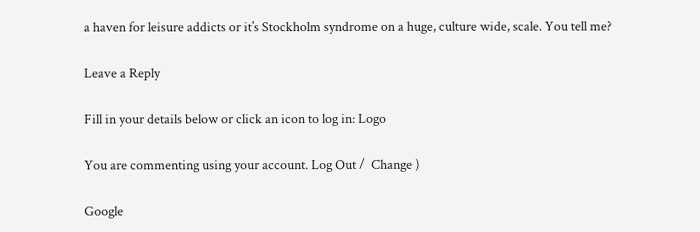a haven for leisure addicts or it’s Stockholm syndrome on a huge, culture wide, scale. You tell me?

Leave a Reply

Fill in your details below or click an icon to log in: Logo

You are commenting using your account. Log Out /  Change )

Google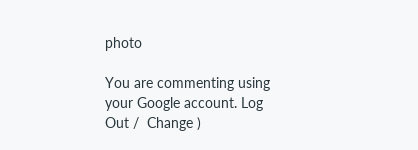photo

You are commenting using your Google account. Log Out /  Change )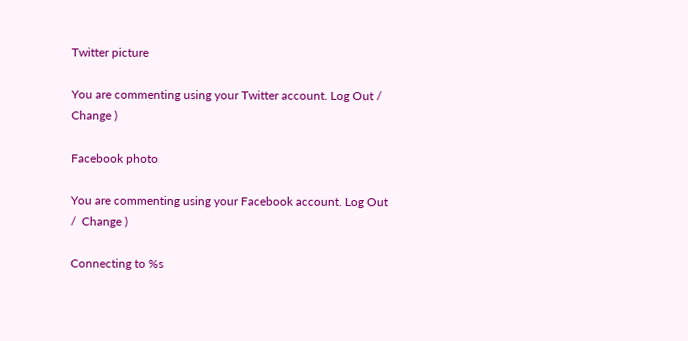Twitter picture

You are commenting using your Twitter account. Log Out /  Change )

Facebook photo

You are commenting using your Facebook account. Log Out /  Change )

Connecting to %s